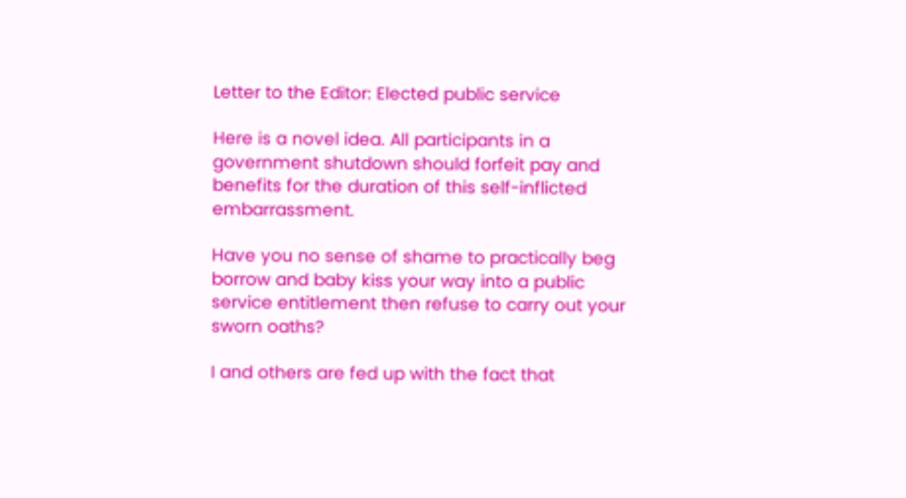Letter to the Editor: Elected public service

Here is a novel idea. All participants in a government shutdown should forfeit pay and benefits for the duration of this self-inflicted embarrassment.

Have you no sense of shame to practically beg borrow and baby kiss your way into a public service entitlement then refuse to carry out your sworn oaths?

I and others are fed up with the fact that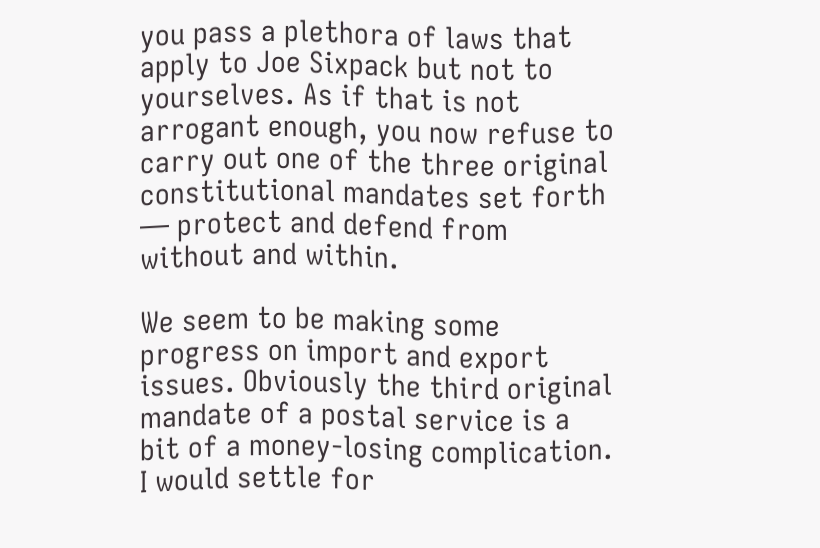you pass a plethora of laws that apply to Joe Sixpack but not to yourselves. As if that is not arrogant enough, you now refuse to carry out one of the three original constitutional mandates set forth — protect and defend from without and within.

We seem to be making some progress on import and export issues. Obviously the third original mandate of a postal service is a bit of a money-losing complication. I would settle for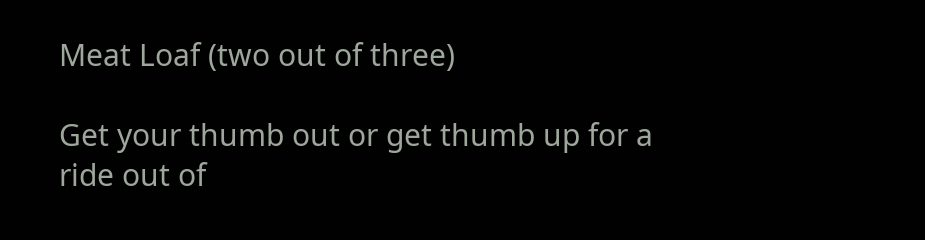Meat Loaf (two out of three)

Get your thumb out or get thumb up for a ride out of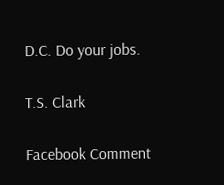D.C. Do your jobs.

T.S. Clark

Facebook Comment